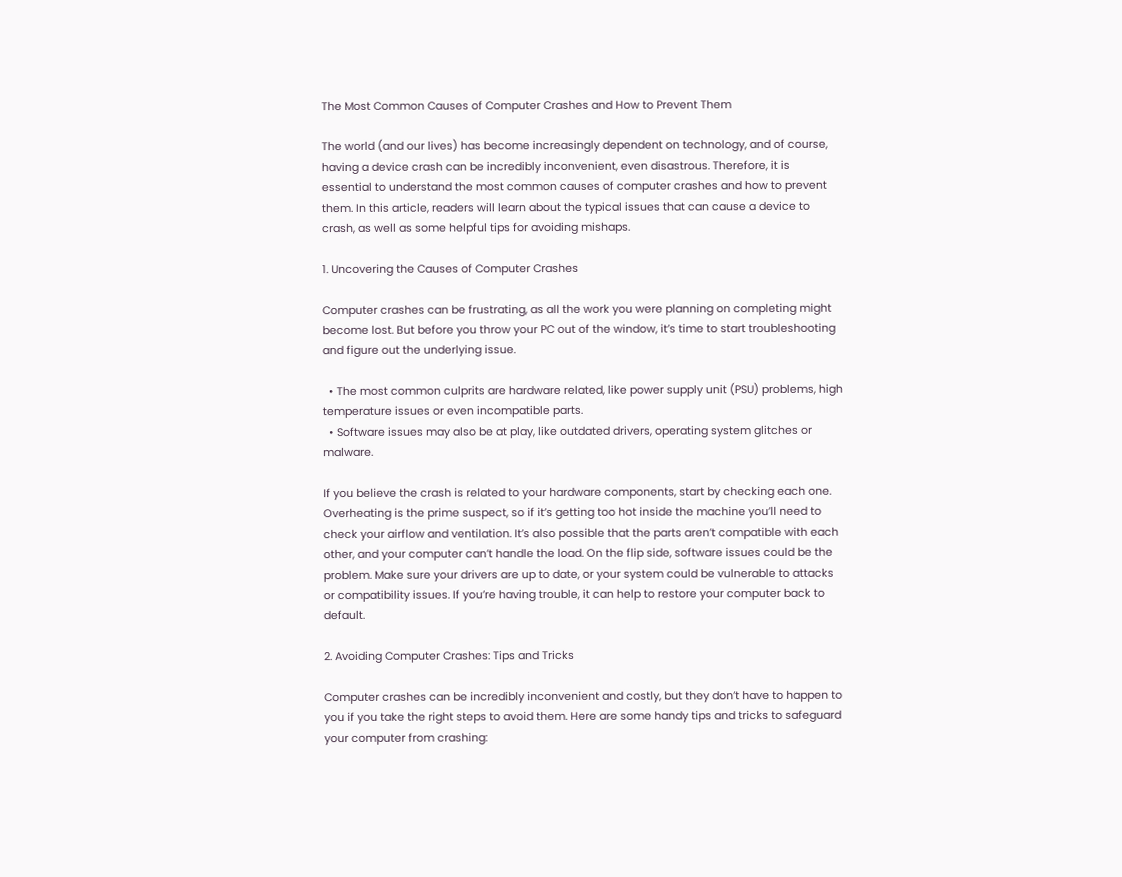The Most Common Causes of Computer Crashes and How to Prevent Them

The world (and our lives) has become increasingly dependent on technology, and of course, having a device crash can be incredibly inconvenient, even disastrous. Therefore, it is essential to understand the most common causes of computer crashes and how to prevent them. In this article, readers will learn about the typical issues that can cause a device to crash, as well as some helpful tips for avoiding mishaps.

1. Uncovering the Causes of Computer Crashes

Computer crashes can be frustrating, as all the work you were planning on completing might become lost. But before you throw your PC out of the window, it’s time to start troubleshooting and figure out the underlying issue.

  • The most common culprits are hardware related, like power supply unit (PSU) problems, high temperature issues or even incompatible parts.
  • Software issues may also be at play, like outdated drivers, operating system glitches or malware.

If you believe the crash is related to your hardware components, start by checking each one. Overheating is the prime suspect, so if it’s getting too hot inside the machine you’ll need to check your airflow and ventilation. It’s also possible that the parts aren’t compatible with each other, and your computer can’t handle the load. On the flip side, software issues could be the problem. Make sure your drivers are up to date, or your system could be vulnerable to attacks or compatibility issues. If you’re having trouble, it can help to restore your computer back to default.

2. Avoiding Computer Crashes: Tips and Tricks

Computer crashes can be incredibly inconvenient and costly, but they don’t have to happen to you if you take the right steps to avoid them. Here are some handy tips and tricks to safeguard your computer from crashing: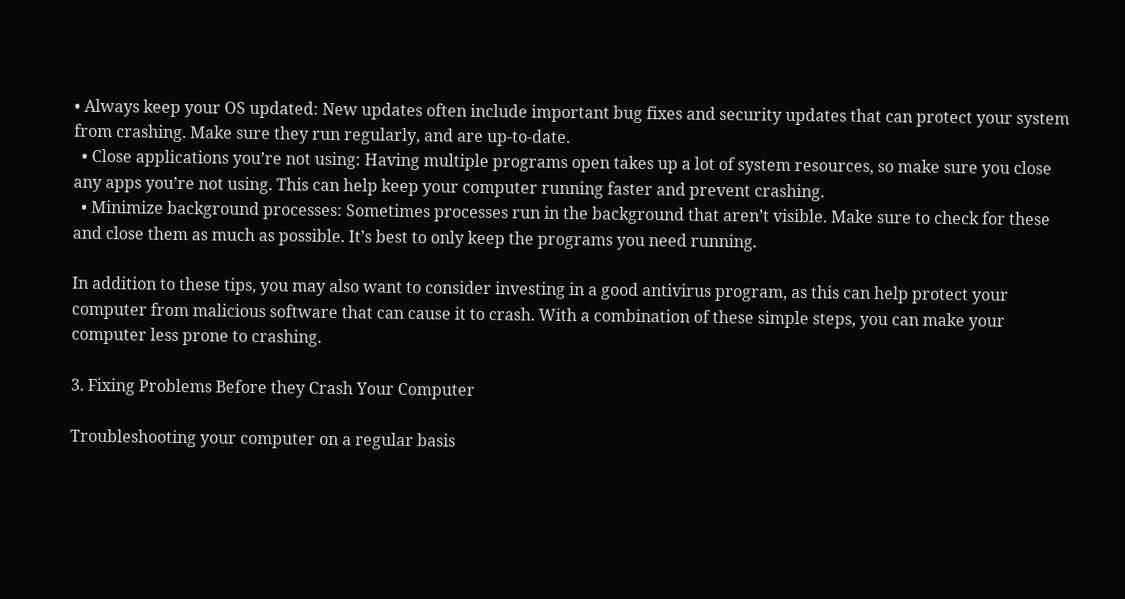• Always keep your OS updated: New updates often include important bug fixes and security updates that can protect your system from crashing. Make sure they run regularly, and are up-to-date.
  • Close applications you’re not using: Having multiple programs open takes up a lot of system resources, so make sure you close any apps you’re not using. This can help keep your computer running faster and prevent crashing.
  • Minimize background processes: Sometimes processes run in the background that aren’t visible. Make sure to check for these and close them as much as possible. It’s best to only keep the programs you need running.

In addition to these tips, you may also want to consider investing in a good antivirus program, as this can help protect your computer from malicious software that can cause it to crash. With a combination of these simple steps, you can make your computer less prone to crashing.

3. Fixing Problems Before they Crash Your Computer

Troubleshooting your computer on a regular basis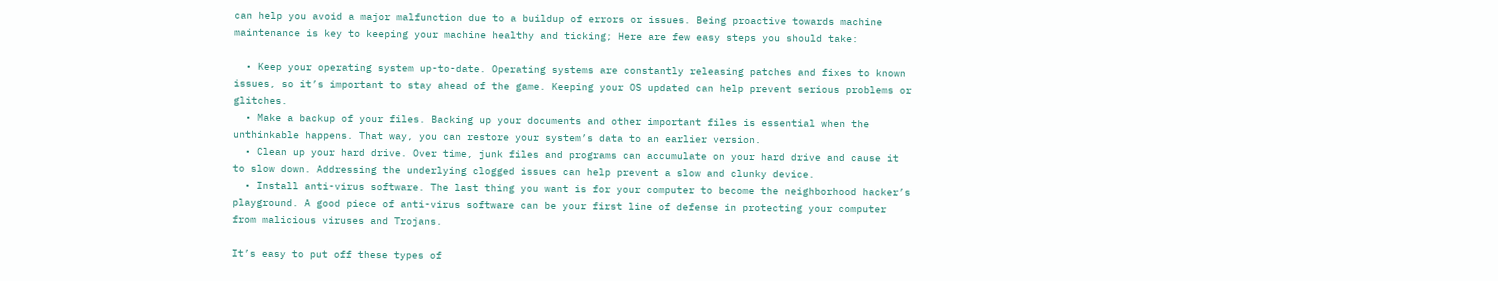can help you avoid a major malfunction due to a buildup of errors or issues. Being proactive towards machine maintenance is key to keeping your machine healthy and ticking; Here are few easy steps you should take:

  • Keep your operating system up-to-date. Operating systems are constantly releasing patches and fixes to known issues, so it’s important to stay ahead of the game. Keeping your OS updated can help prevent serious problems or glitches.
  • Make a backup of your files. Backing up your documents and other important files is essential when the unthinkable happens. That way, you can restore your system’s data to an earlier version.
  • Clean up your hard drive. Over time, junk files and programs can accumulate on your hard drive and cause it to slow down. Addressing the underlying clogged issues can help prevent a slow and clunky device.
  • Install anti-virus software. The last thing you want is for your computer to become the neighborhood hacker’s playground. A good piece of anti-virus software can be your first line of defense in protecting your computer from malicious viruses and Trojans.

It’s easy to put off these types of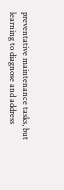preventative maintenance tasks, but learning to diagnose and address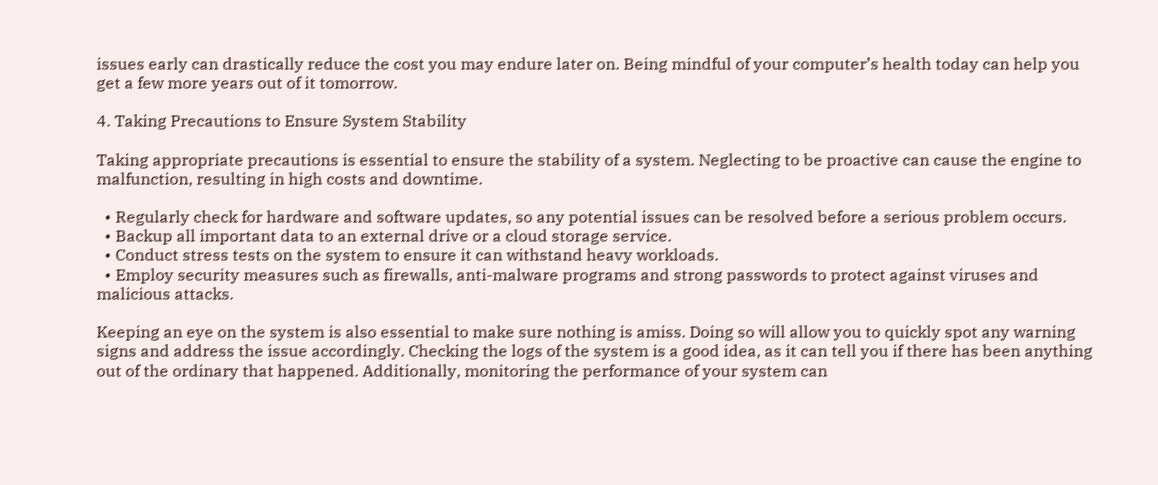issues early can drastically reduce the cost you may endure later on. Being mindful of your computer’s health today can help you get a few more years out of it tomorrow.

4. Taking Precautions to Ensure System Stability

Taking appropriate precautions is essential to ensure the stability of a system. Neglecting to be proactive can cause the engine to malfunction, resulting in high costs and downtime.

  • Regularly check for hardware and software updates, so any potential issues can be resolved before a serious problem occurs.
  • Backup all important data to an external drive or a cloud storage service.
  • Conduct stress tests on the system to ensure it can withstand heavy workloads.
  • Employ security measures such as firewalls, anti-malware programs and strong passwords to protect against viruses and malicious attacks.

Keeping an eye on the system is also essential to make sure nothing is amiss. Doing so will allow you to quickly spot any warning signs and address the issue accordingly. Checking the logs of the system is a good idea, as it can tell you if there has been anything out of the ordinary that happened. Additionally, monitoring the performance of your system can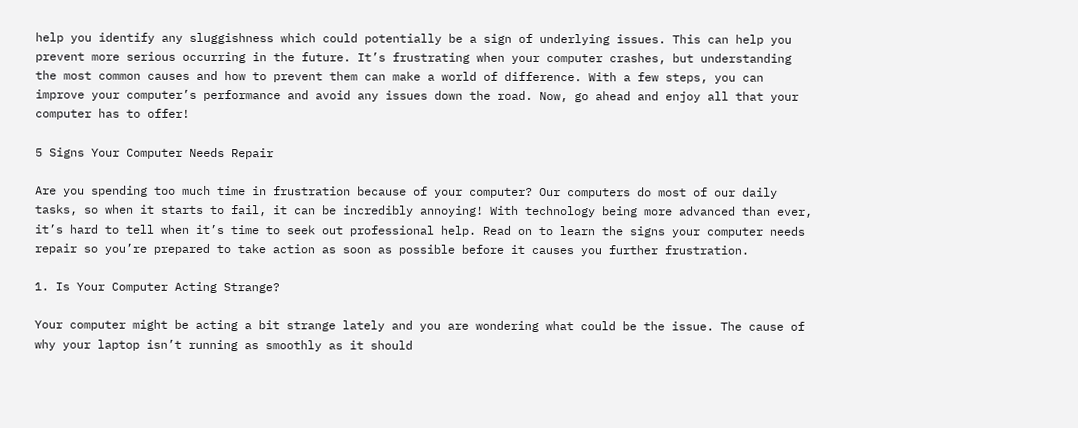help you identify any sluggishness which could potentially be a sign of underlying issues. This can help you prevent more serious occurring in the future. It’s frustrating when your computer crashes, but understanding the most common causes and how to prevent them can make a world of difference. With a few steps, you can improve your computer’s performance and avoid any issues down the road. Now, go ahead and enjoy all that your computer has to offer!

5 Signs Your Computer Needs Repair

Are you spending too much time in frustration because of your computer? Our computers do most of our daily tasks, so when it starts to fail, it can be incredibly annoying! With technology being more advanced than ever, it’s hard to tell when it’s time to seek out professional help. Read on to learn the signs your computer needs repair so you’re prepared to take action as soon as possible before it causes you further frustration.

1. Is Your Computer Acting Strange?

Your computer might be acting a bit strange lately and you are wondering what could be the issue. The cause of why your laptop isn’t running as smoothly as it should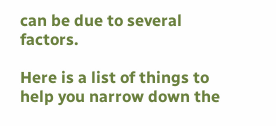can be due to several factors.

Here is a list of things to help you narrow down the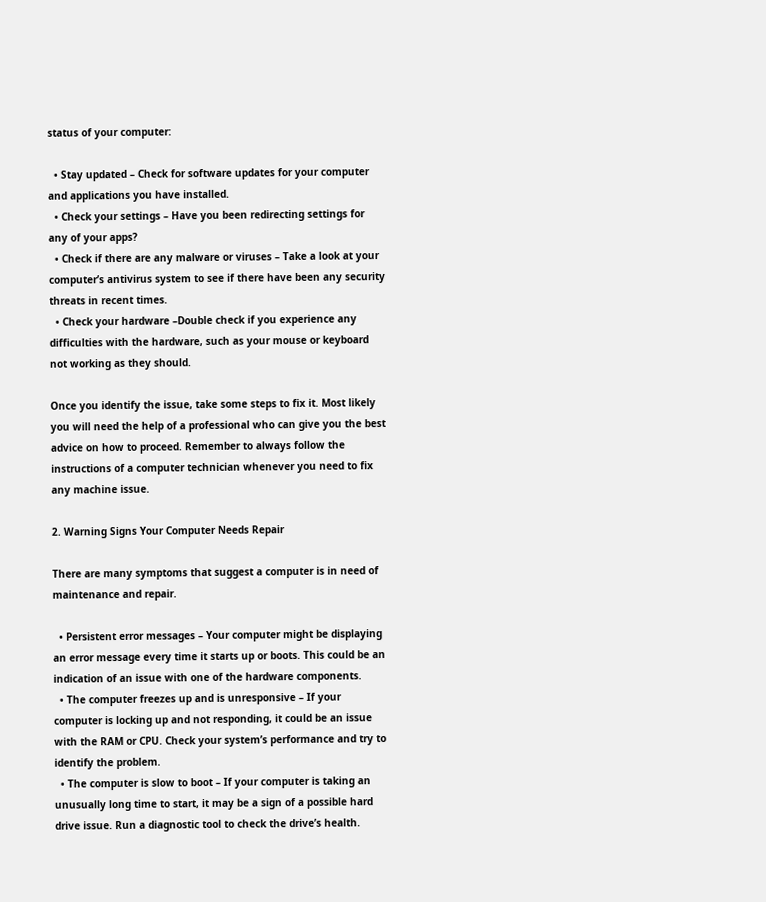status of your computer:

  • Stay updated – Check for software updates for your computer and applications you have installed.
  • Check your settings – Have you been redirecting settings for any of your apps?
  • Check if there are any malware or viruses – Take a look at your computer’s antivirus system to see if there have been any security threats in recent times.
  • Check your hardware –Double check if you experience any difficulties with the hardware, such as your mouse or keyboard not working as they should.

Once you identify the issue, take some steps to fix it. Most likely you will need the help of a professional who can give you the best advice on how to proceed. Remember to always follow the instructions of a computer technician whenever you need to fix any machine issue.

2. Warning Signs Your Computer Needs Repair

There are many symptoms that suggest a computer is in need of maintenance and repair.

  • Persistent error messages – Your computer might be displaying an error message every time it starts up or boots. This could be an indication of an issue with one of the hardware components.
  • The computer freezes up and is unresponsive – If your computer is locking up and not responding, it could be an issue with the RAM or CPU. Check your system’s performance and try to identify the problem.
  • The computer is slow to boot – If your computer is taking an unusually long time to start, it may be a sign of a possible hard drive issue. Run a diagnostic tool to check the drive’s health.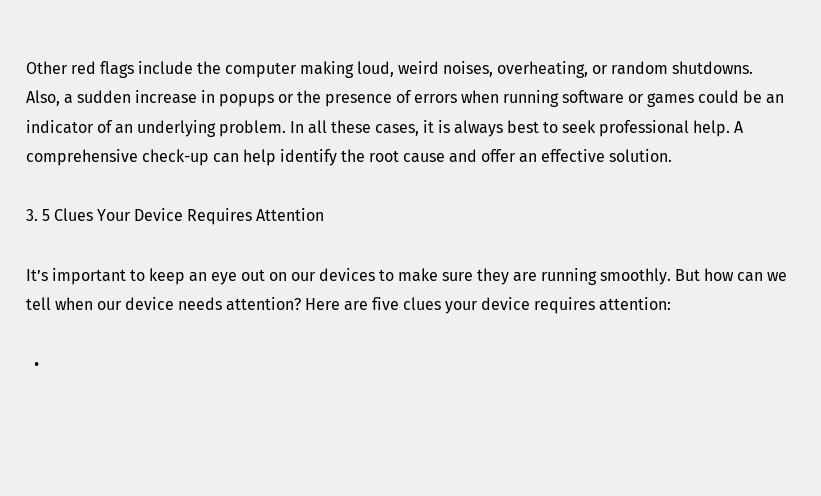Other red flags include the computer making loud, weird noises, overheating, or random shutdowns. Also, a sudden increase in popups or the presence of errors when running software or games could be an indicator of an underlying problem. In all these cases, it is always best to seek professional help. A comprehensive check-up can help identify the root cause and offer an effective solution.

3. 5 Clues Your Device Requires Attention

It’s important to keep an eye out on our devices to make sure they are running smoothly. But how can we tell when our device needs attention? Here are five clues your device requires attention:

  •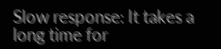Slow response: It takes a long time for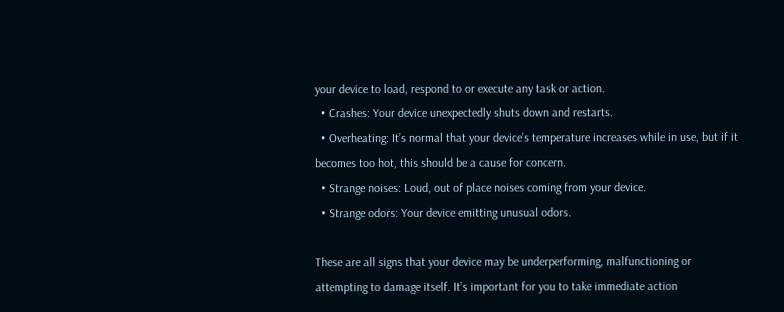your device to load, respond to or execute any task or action.
  • Crashes: Your device unexpectedly shuts down and restarts.
  • Overheating: It’s normal that your device’s temperature increases while in use, but if it becomes too hot, this should be a cause for concern.
  • Strange noises: Loud, out of place noises coming from your device.
  • Strange odors: Your device emitting unusual odors.

These are all signs that your device may be underperforming, malfunctioning or attempting to damage itself. It’s important for you to take immediate action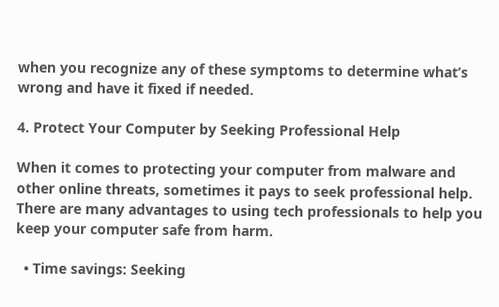when you recognize any of these symptoms to determine what’s wrong and have it fixed if needed.

4. Protect Your Computer by Seeking Professional Help

When it comes to protecting your computer from malware and other online threats, sometimes it pays to seek professional help. There are many advantages to using tech professionals to help you keep your computer safe from harm.

  • Time savings: Seeking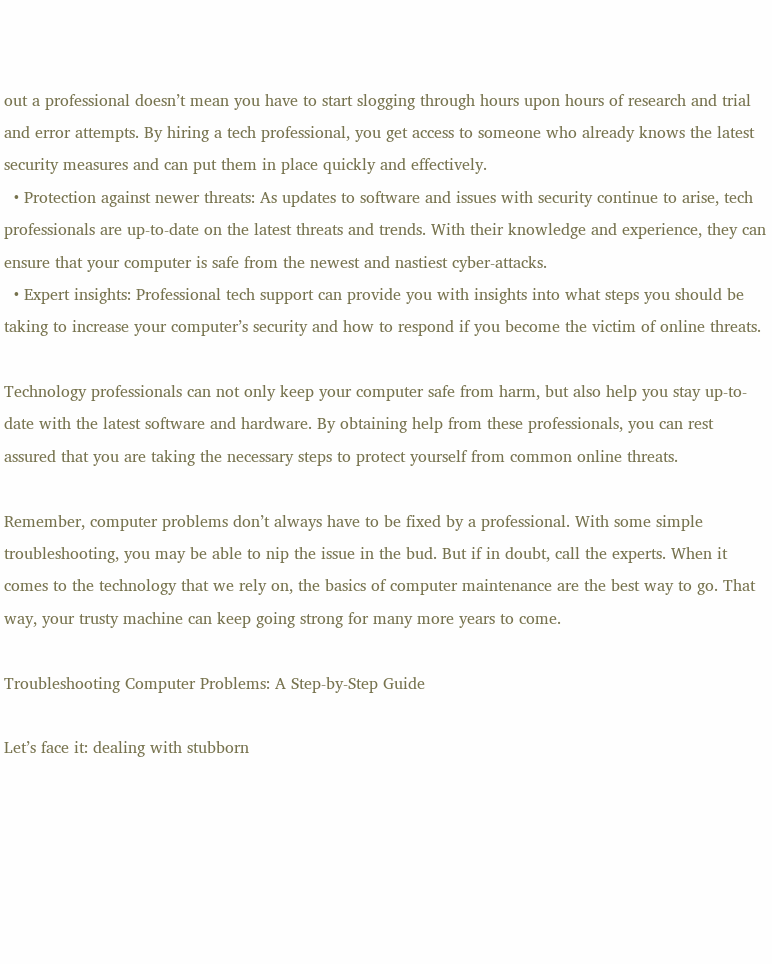out a professional doesn’t mean you have to start slogging through hours upon hours of research and trial and error attempts. By hiring a tech professional, you get access to someone who already knows the latest security measures and can put them in place quickly and effectively.
  • Protection against newer threats: As updates to software and issues with security continue to arise, tech professionals are up-to-date on the latest threats and trends. With their knowledge and experience, they can ensure that your computer is safe from the newest and nastiest cyber-attacks.
  • Expert insights: Professional tech support can provide you with insights into what steps you should be taking to increase your computer’s security and how to respond if you become the victim of online threats.

Technology professionals can not only keep your computer safe from harm, but also help you stay up-to-date with the latest software and hardware. By obtaining help from these professionals, you can rest assured that you are taking the necessary steps to protect yourself from common online threats.

Remember, computer problems don’t always have to be fixed by a professional. With some simple troubleshooting, you may be able to nip the issue in the bud. But if in doubt, call the experts. When it comes to the technology that we rely on, the basics of computer maintenance are the best way to go. That way, your trusty machine can keep going strong for many more years to come.

Troubleshooting Computer Problems: A Step-by-Step Guide

Let’s face it: dealing with stubborn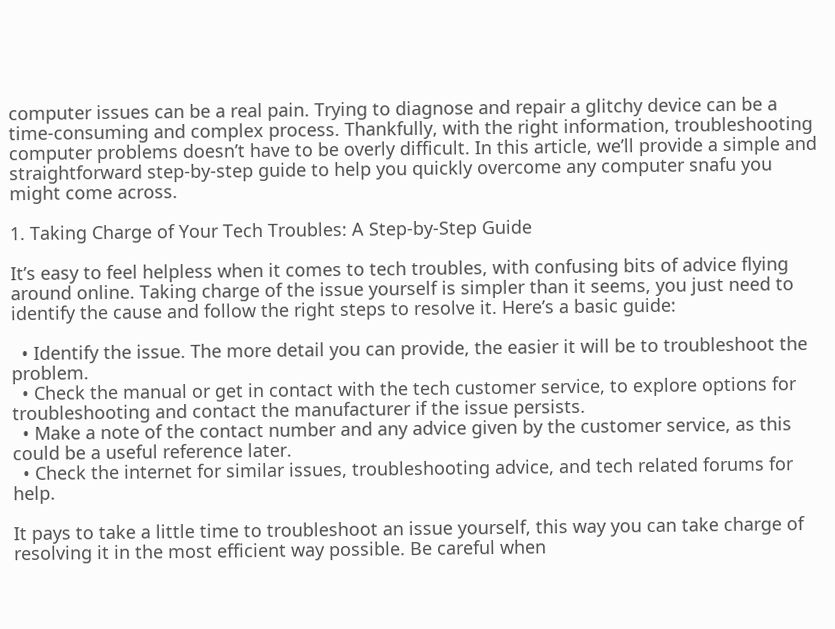computer issues can be a real pain. Trying to diagnose and repair a glitchy device can be a time-consuming and complex process. Thankfully, with the right information, troubleshooting computer problems doesn’t have to be overly difficult. In this article, we’ll provide a simple and straightforward step-by-step guide to help you quickly overcome any computer snafu you might come across.

1. Taking Charge of Your Tech Troubles: A Step-by-Step Guide

It’s easy to feel helpless when it comes to tech troubles, with confusing bits of advice flying around online. Taking charge of the issue yourself is simpler than it seems, you just need to identify the cause and follow the right steps to resolve it. Here’s a basic guide:

  • Identify the issue. The more detail you can provide, the easier it will be to troubleshoot the problem.
  • Check the manual or get in contact with the tech customer service, to explore options for troubleshooting and contact the manufacturer if the issue persists.
  • Make a note of the contact number and any advice given by the customer service, as this could be a useful reference later.
  • Check the internet for similar issues, troubleshooting advice, and tech related forums for help.

It pays to take a little time to troubleshoot an issue yourself, this way you can take charge of resolving it in the most efficient way possible. Be careful when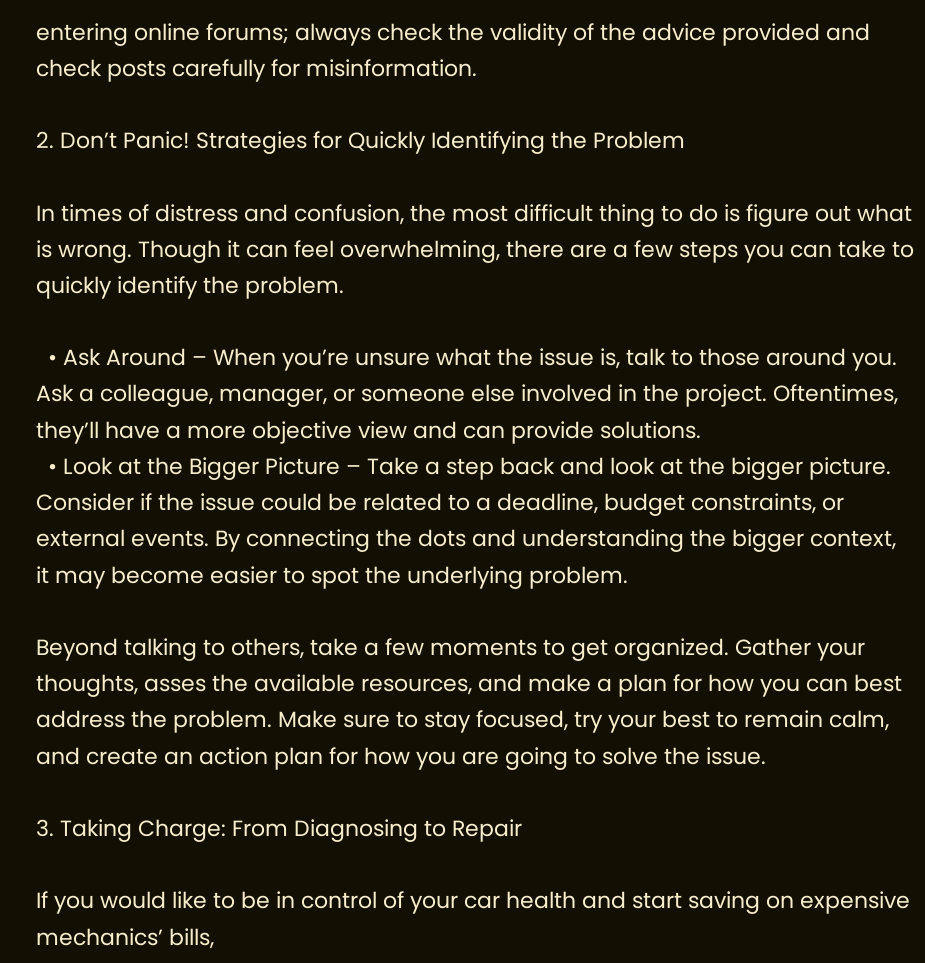entering online forums; always check the validity of the advice provided and check posts carefully for misinformation.

2. Don’t Panic! Strategies for Quickly Identifying the Problem

In times of distress and confusion, the most difficult thing to do is figure out what is wrong. Though it can feel overwhelming, there are a few steps you can take to quickly identify the problem.

  • Ask Around – When you’re unsure what the issue is, talk to those around you. Ask a colleague, manager, or someone else involved in the project. Oftentimes, they’ll have a more objective view and can provide solutions.
  • Look at the Bigger Picture – Take a step back and look at the bigger picture. Consider if the issue could be related to a deadline, budget constraints, or external events. By connecting the dots and understanding the bigger context, it may become easier to spot the underlying problem.

Beyond talking to others, take a few moments to get organized. Gather your thoughts, asses the available resources, and make a plan for how you can best address the problem. Make sure to stay focused, try your best to remain calm, and create an action plan for how you are going to solve the issue.

3. Taking Charge: From Diagnosing to Repair

If you would like to be in control of your car health and start saving on expensive mechanics’ bills,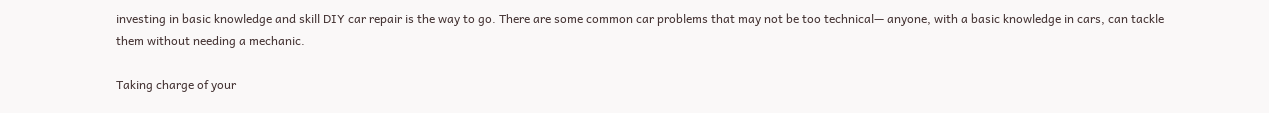investing in basic knowledge and skill DIY car repair is the way to go. There are some common car problems that may not be too technical— anyone, with a basic knowledge in cars, can tackle them without needing a mechanic.

Taking charge of your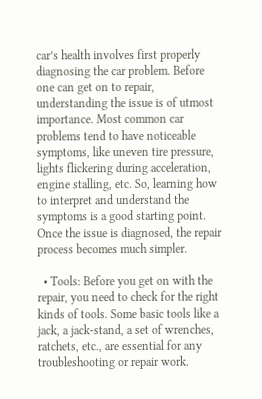car’s health involves first properly diagnosing the car problem. Before one can get on to repair, understanding the issue is of utmost importance. Most common car problems tend to have noticeable symptoms, like uneven tire pressure, lights flickering during acceleration, engine stalling, etc. So, learning how to interpret and understand the symptoms is a good starting point. Once the issue is diagnosed, the repair process becomes much simpler.

  • Tools: Before you get on with the repair, you need to check for the right kinds of tools. Some basic tools like a jack, a jack-stand, a set of wrenches, ratchets, etc., are essential for any troubleshooting or repair work.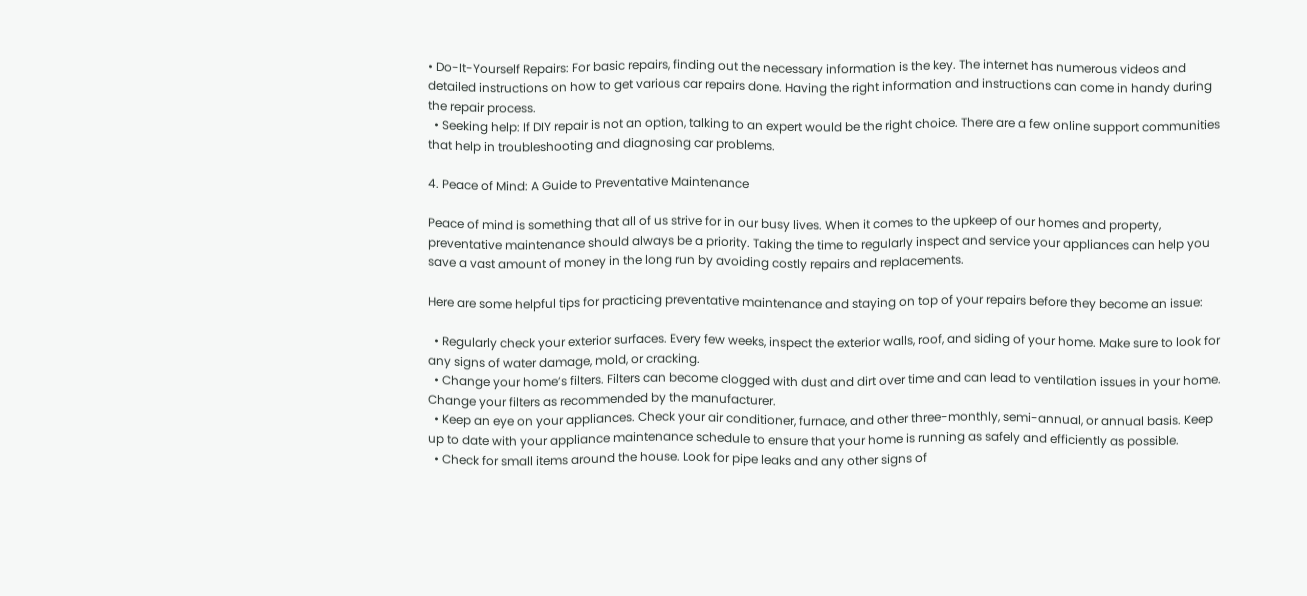• Do-It-Yourself Repairs: For basic repairs, finding out the necessary information is the key. The internet has numerous videos and detailed instructions on how to get various car repairs done. Having the right information and instructions can come in handy during the repair process.
  • Seeking help: If DIY repair is not an option, talking to an expert would be the right choice. There are a few online support communities that help in troubleshooting and diagnosing car problems.

4. Peace of Mind: A Guide to Preventative Maintenance

Peace of mind is something that all of us strive for in our busy lives. When it comes to the upkeep of our homes and property, preventative maintenance should always be a priority. Taking the time to regularly inspect and service your appliances can help you save a vast amount of money in the long run by avoiding costly repairs and replacements.

Here are some helpful tips for practicing preventative maintenance and staying on top of your repairs before they become an issue:

  • Regularly check your exterior surfaces. Every few weeks, inspect the exterior walls, roof, and siding of your home. Make sure to look for any signs of water damage, mold, or cracking.
  • Change your home’s filters. Filters can become clogged with dust and dirt over time and can lead to ventilation issues in your home. Change your filters as recommended by the manufacturer.
  • Keep an eye on your appliances. Check your air conditioner, furnace, and other three-monthly, semi-annual, or annual basis. Keep up to date with your appliance maintenance schedule to ensure that your home is running as safely and efficiently as possible.
  • Check for small items around the house. Look for pipe leaks and any other signs of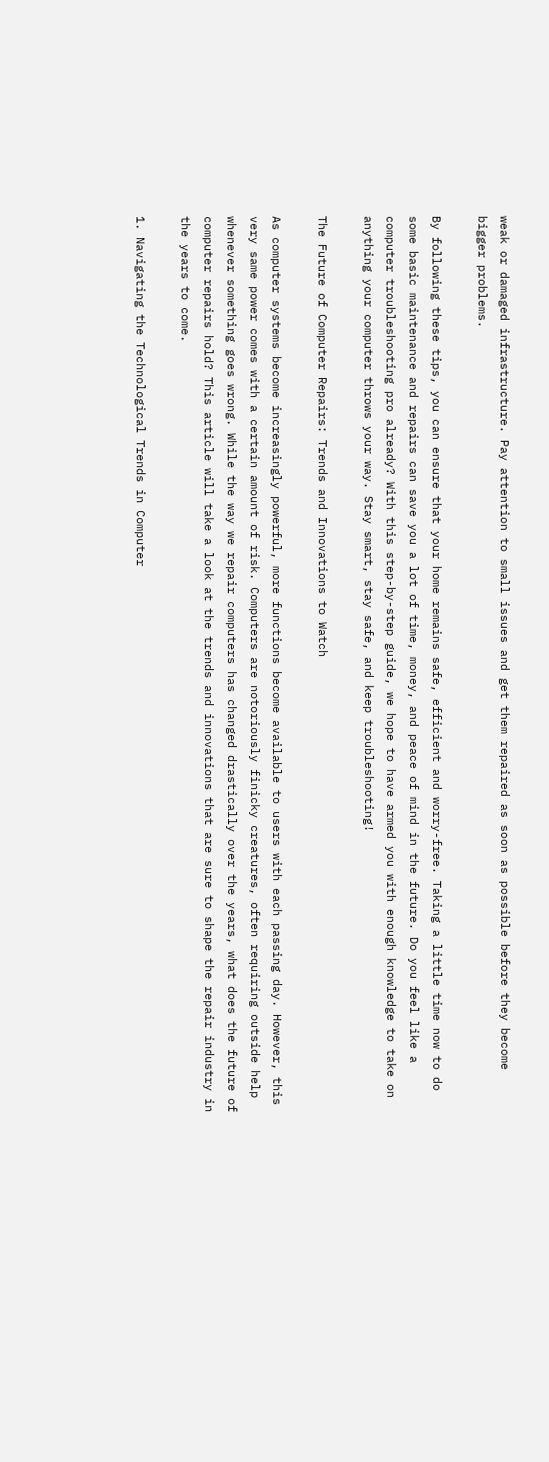weak or damaged infrastructure. Pay attention to small issues and get them repaired as soon as possible before they become bigger problems.

By following these tips, you can ensure that your home remains safe, efficient and worry-free. Taking a little time now to do some basic maintenance and repairs can save you a lot of time, money, and peace of mind in the future. Do you feel like a computer troubleshooting pro already? With this step-by-step guide, we hope to have armed you with enough knowledge to take on anything your computer throws your way. Stay smart, stay safe, and keep troubleshooting!

The Future of Computer Repairs: Trends and Innovations to Watch

As computer systems become increasingly powerful, more functions become available to users with each passing day. However, this very same power comes with a certain amount of risk. Computers are notoriously finicky creatures, often requiring outside help whenever something goes wrong. While the way we repair computers has changed drastically over the years, what does the future of computer repairs hold? This article will take a look at the trends and innovations that are sure to shape the repair industry in the years to come.

1. Navigating the Technological Trends in Computer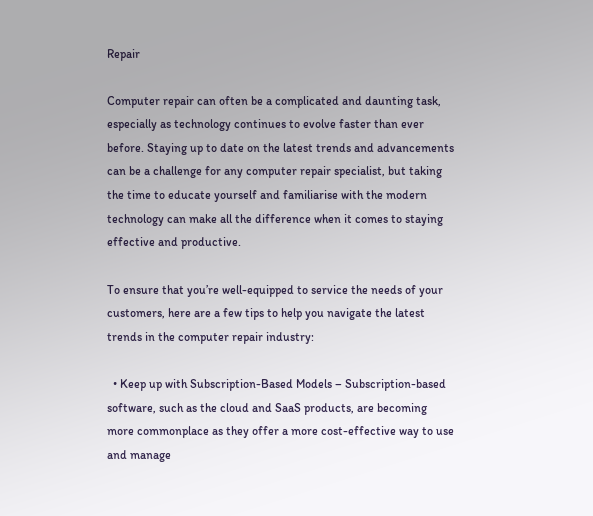Repair

Computer repair can often be a complicated and daunting task, especially as technology continues to evolve faster than ever before. Staying up to date on the latest trends and advancements can be a challenge for any computer repair specialist, but taking the time to educate yourself and familiarise with the modern technology can make all the difference when it comes to staying effective and productive.

To ensure that you’re well-equipped to service the needs of your customers, here are a few tips to help you navigate the latest trends in the computer repair industry:

  • Keep up with Subscription-Based Models – Subscription-based software, such as the cloud and SaaS products, are becoming more commonplace as they offer a more cost-effective way to use and manage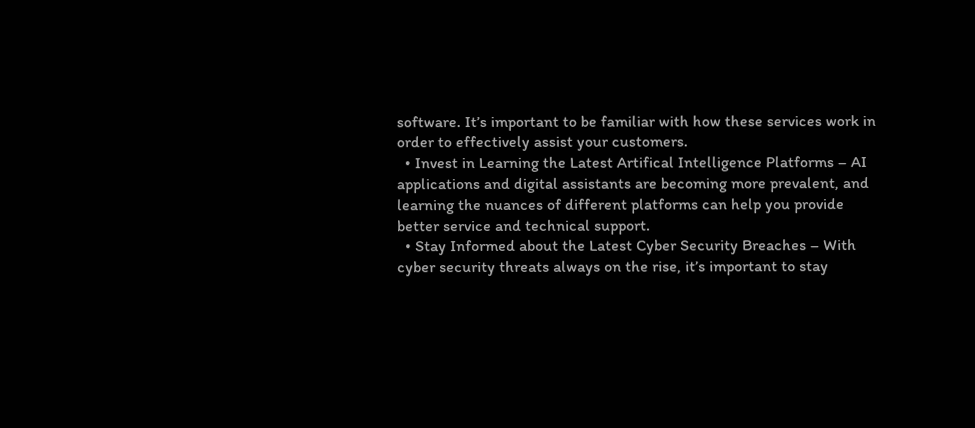software. It’s important to be familiar with how these services work in order to effectively assist your customers.
  • Invest in Learning the Latest Artifical Intelligence Platforms – AI applications and digital assistants are becoming more prevalent, and learning the nuances of different platforms can help you provide better service and technical support.
  • Stay Informed about the Latest Cyber Security Breaches – With cyber security threats always on the rise, it’s important to stay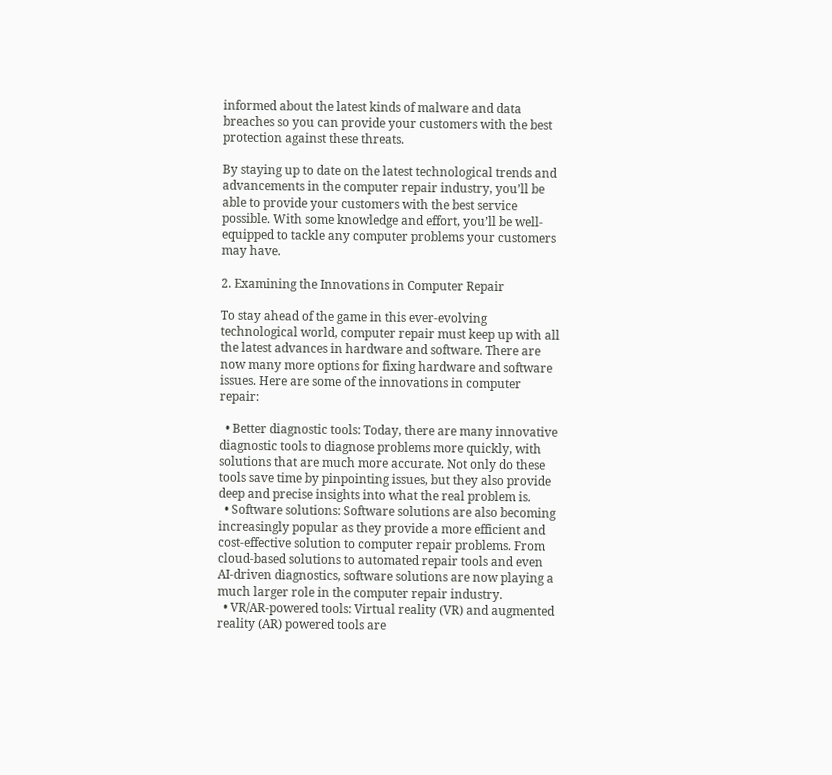informed about the latest kinds of malware and data breaches so you can provide your customers with the best protection against these threats.

By staying up to date on the latest technological trends and advancements in the computer repair industry, you’ll be able to provide your customers with the best service possible. With some knowledge and effort, you’ll be well-equipped to tackle any computer problems your customers may have.

2. Examining the Innovations in Computer Repair

To stay ahead of the game in this ever-evolving technological world, computer repair must keep up with all the latest advances in hardware and software. There are now many more options for fixing hardware and software issues. Here are some of the innovations in computer repair:

  • Better diagnostic tools: Today, there are many innovative diagnostic tools to diagnose problems more quickly, with solutions that are much more accurate. Not only do these tools save time by pinpointing issues, but they also provide deep and precise insights into what the real problem is.
  • Software solutions: Software solutions are also becoming increasingly popular as they provide a more efficient and cost-effective solution to computer repair problems. From cloud-based solutions to automated repair tools and even AI-driven diagnostics, software solutions are now playing a much larger role in the computer repair industry.
  • VR/AR-powered tools: Virtual reality (VR) and augmented reality (AR) powered tools are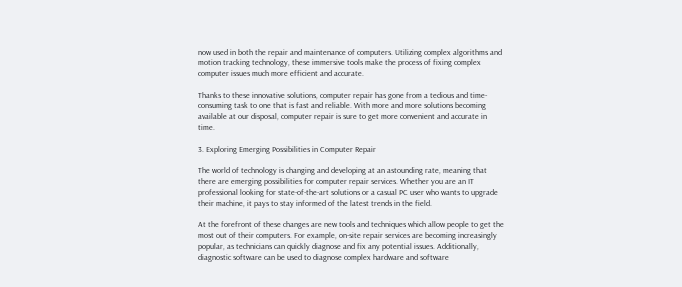now used in both the repair and maintenance of computers. Utilizing complex algorithms and motion tracking technology, these immersive tools make the process of fixing complex computer issues much more efficient and accurate.

Thanks to these innovative solutions, computer repair has gone from a tedious and time-consuming task to one that is fast and reliable. With more and more solutions becoming available at our disposal, computer repair is sure to get more convenient and accurate in time.

3. Exploring Emerging Possibilities in Computer Repair

The world of technology is changing and developing at an astounding rate, meaning that there are emerging possibilities for computer repair services. Whether you are an IT professional looking for state-of-the-art solutions or a casual PC user who wants to upgrade their machine, it pays to stay informed of the latest trends in the field.

At the forefront of these changes are new tools and techniques which allow people to get the most out of their computers. For example, on-site repair services are becoming increasingly popular, as technicians can quickly diagnose and fix any potential issues. Additionally, diagnostic software can be used to diagnose complex hardware and software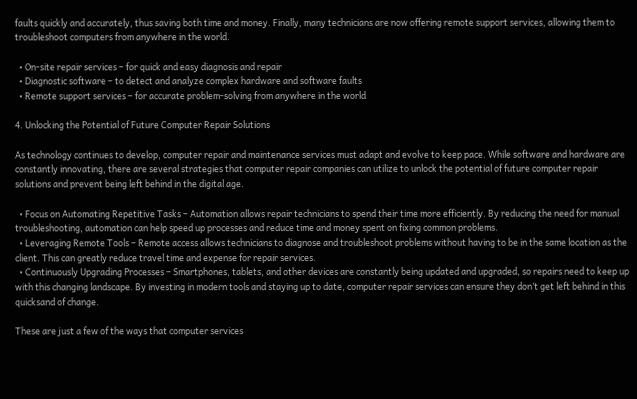faults quickly and accurately, thus saving both time and money. Finally, many technicians are now offering remote support services, allowing them to troubleshoot computers from anywhere in the world.

  • On-site repair services – for quick and easy diagnosis and repair
  • Diagnostic software – to detect and analyze complex hardware and software faults
  • Remote support services – for accurate problem-solving from anywhere in the world

4. Unlocking the Potential of Future Computer Repair Solutions

As technology continues to develop, computer repair and maintenance services must adapt and evolve to keep pace. While software and hardware are constantly innovating, there are several strategies that computer repair companies can utilize to unlock the potential of future computer repair solutions and prevent being left behind in the digital age.

  • Focus on Automating Repetitive Tasks – Automation allows repair technicians to spend their time more efficiently. By reducing the need for manual troubleshooting, automation can help speed up processes and reduce time and money spent on fixing common problems.
  • Leveraging Remote Tools – Remote access allows technicians to diagnose and troubleshoot problems without having to be in the same location as the client. This can greatly reduce travel time and expense for repair services.
  • Continuously Upgrading Processes – Smartphones, tablets, and other devices are constantly being updated and upgraded, so repairs need to keep up with this changing landscape. By investing in modern tools and staying up to date, computer repair services can ensure they don’t get left behind in this quicksand of change.

These are just a few of the ways that computer services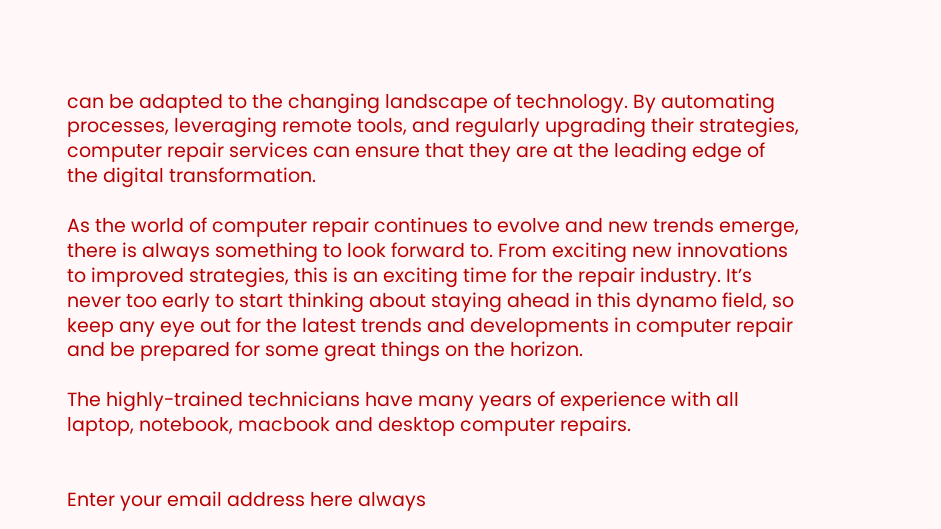can be adapted to the changing landscape of technology. By automating processes, leveraging remote tools, and regularly upgrading their strategies, computer repair services can ensure that they are at the leading edge of the digital transformation.

As the world of computer repair continues to evolve and new trends emerge, there is always something to look forward to. From exciting new innovations to improved strategies, this is an exciting time for the repair industry. It’s never too early to start thinking about staying ahead in this dynamo field, so keep any eye out for the latest trends and developments in computer repair and be prepared for some great things on the horizon.

The highly-trained technicians have many years of experience with all laptop, notebook, macbook and desktop computer repairs.


Enter your email address here always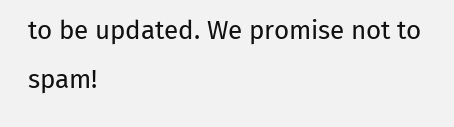to be updated. We promise not to spam!